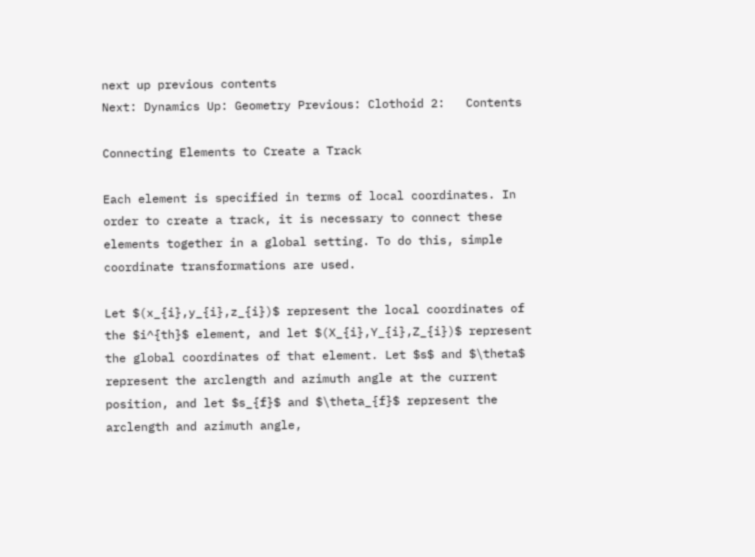next up previous contents
Next: Dynamics Up: Geometry Previous: Clothoid 2:   Contents

Connecting Elements to Create a Track

Each element is specified in terms of local coordinates. In order to create a track, it is necessary to connect these elements together in a global setting. To do this, simple coordinate transformations are used.

Let $(x_{i},y_{i},z_{i})$ represent the local coordinates of the $i^{th}$ element, and let $(X_{i},Y_{i},Z_{i})$ represent the global coordinates of that element. Let $s$ and $\theta$ represent the arclength and azimuth angle at the current position, and let $s_{f}$ and $\theta_{f}$ represent the arclength and azimuth angle,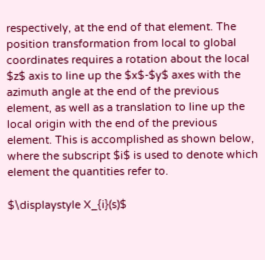respectively, at the end of that element. The position transformation from local to global coordinates requires a rotation about the local $z$ axis to line up the $x$-$y$ axes with the azimuth angle at the end of the previous element, as well as a translation to line up the local origin with the end of the previous element. This is accomplished as shown below, where the subscript $i$ is used to denote which element the quantities refer to.

$\displaystyle X_{i}(s)$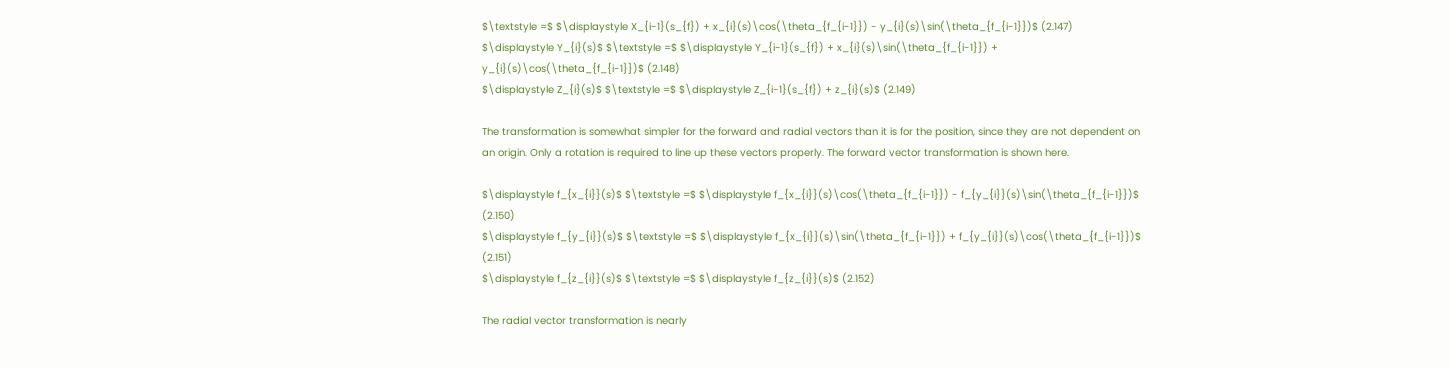$\textstyle =$ $\displaystyle X_{i-1}(s_{f}) + x_{i}(s)\cos(\theta_{f_{i-1}}) - y_{i}(s)\sin(\theta_{f_{i-1}})$ (2.147)
$\displaystyle Y_{i}(s)$ $\textstyle =$ $\displaystyle Y_{i-1}(s_{f}) + x_{i}(s)\sin(\theta_{f_{i-1}}) + y_{i}(s)\cos(\theta_{f_{i-1}})$ (2.148)
$\displaystyle Z_{i}(s)$ $\textstyle =$ $\displaystyle Z_{i-1}(s_{f}) + z_{i}(s)$ (2.149)

The transformation is somewhat simpler for the forward and radial vectors than it is for the position, since they are not dependent on an origin. Only a rotation is required to line up these vectors properly. The forward vector transformation is shown here.

$\displaystyle f_{x_{i}}(s)$ $\textstyle =$ $\displaystyle f_{x_{i}}(s)\cos(\theta_{f_{i-1}}) - f_{y_{i}}(s)\sin(\theta_{f_{i-1}})$ (2.150)
$\displaystyle f_{y_{i}}(s)$ $\textstyle =$ $\displaystyle f_{x_{i}}(s)\sin(\theta_{f_{i-1}}) + f_{y_{i}}(s)\cos(\theta_{f_{i-1}})$ (2.151)
$\displaystyle f_{z_{i}}(s)$ $\textstyle =$ $\displaystyle f_{z_{i}}(s)$ (2.152)

The radial vector transformation is nearly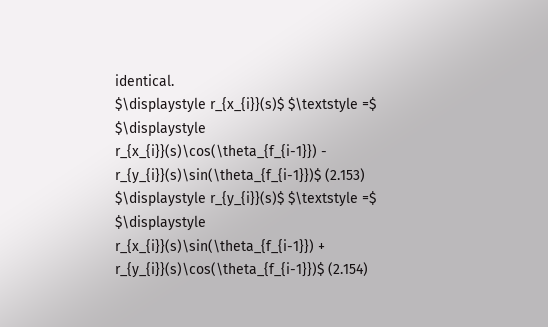identical.
$\displaystyle r_{x_{i}}(s)$ $\textstyle =$ $\displaystyle r_{x_{i}}(s)\cos(\theta_{f_{i-1}}) - r_{y_{i}}(s)\sin(\theta_{f_{i-1}})$ (2.153)
$\displaystyle r_{y_{i}}(s)$ $\textstyle =$ $\displaystyle r_{x_{i}}(s)\sin(\theta_{f_{i-1}}) + r_{y_{i}}(s)\cos(\theta_{f_{i-1}})$ (2.154)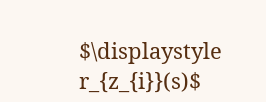$\displaystyle r_{z_{i}}(s)$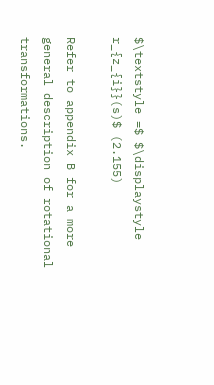$\textstyle =$ $\displaystyle r_{z_{i}}(s)$ (2.155)

Refer to appendix B for a more general description of rotational transformations.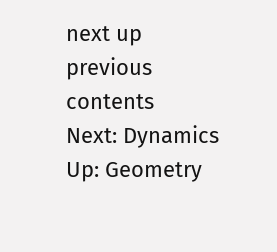next up previous contents
Next: Dynamics Up: Geometry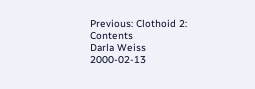Previous: Clothoid 2:   Contents
Darla Weiss 2000-02-13